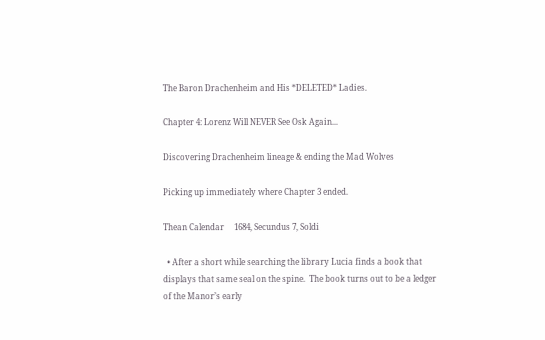The Baron Drachenheim and His *DELETED* Ladies.

Chapter 4: Lorenz Will NEVER See Osk Again...

Discovering Drachenheim lineage & ending the Mad Wolves

Picking up immediately where Chapter 3 ended.

Thean Calendar     1684, Secundus 7, Soldi

  • After a short while searching the library Lucia finds a book that displays that same seal on the spine.  The book turns out to be a ledger of the Manor’s early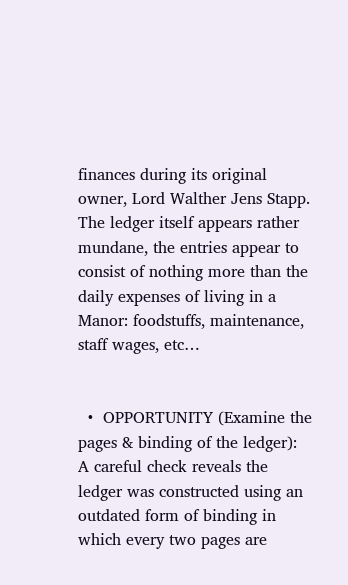finances during its original owner, Lord Walther Jens Stapp.  The ledger itself appears rather mundane, the entries appear to consist of nothing more than the daily expenses of living in a Manor: foodstuffs, maintenance, staff wages, etc…


  •  OPPORTUNITY (Examine the pages & binding of the ledger):  A careful check reveals the ledger was constructed using an outdated form of binding in which every two pages are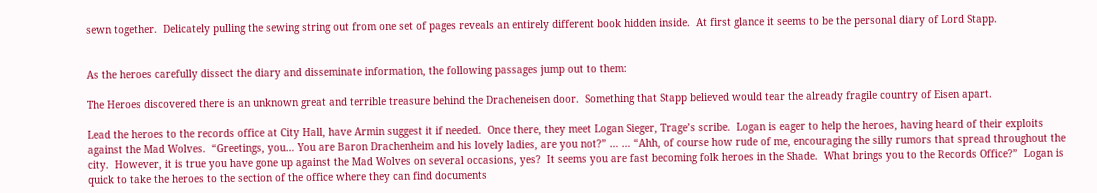sewn together.  Delicately pulling the sewing string out from one set of pages reveals an entirely different book hidden inside.  At first glance it seems to be the personal diary of Lord Stapp.


As the heroes carefully dissect the diary and disseminate information, the following passages jump out to them:

The Heroes discovered there is an unknown great and terrible treasure behind the Dracheneisen door.  Something that Stapp believed would tear the already fragile country of Eisen apart.

Lead the heroes to the records office at City Hall, have Armin suggest it if needed.  Once there, they meet Logan Sieger, Trage’s scribe.  Logan is eager to help the heroes, having heard of their exploits against the Mad Wolves.  “Greetings, you… You are Baron Drachenheim and his lovely ladies, are you not?” … … “Ahh, of course how rude of me, encouraging the silly rumors that spread throughout the city.  However, it is true you have gone up against the Mad Wolves on several occasions, yes?  It seems you are fast becoming folk heroes in the Shade.  What brings you to the Records Office?”  Logan is quick to take the heroes to the section of the office where they can find documents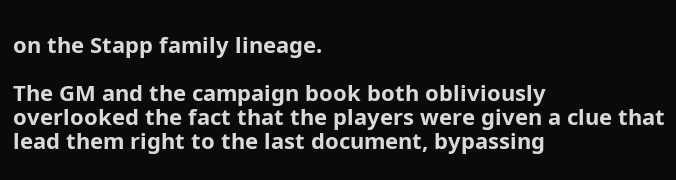on the Stapp family lineage.

The GM and the campaign book both obliviously overlooked the fact that the players were given a clue that lead them right to the last document, bypassing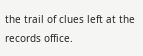the trail of clues left at the records office.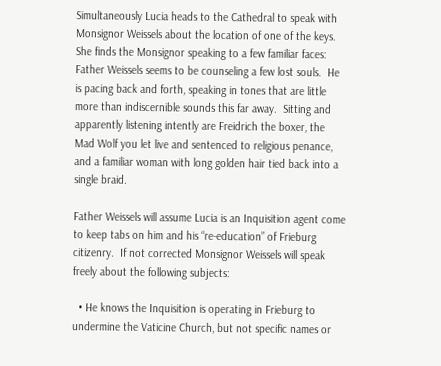Simultaneously Lucia heads to the Cathedral to speak with Monsignor Weissels about the location of one of the keys.  She finds the Monsignor speaking to a few familiar faces: Father Weissels seems to be counseling a few lost souls.  He is pacing back and forth, speaking in tones that are little more than indiscernible sounds this far away.  Sitting and apparently listening intently are Freidrich the boxer, the Mad Wolf you let live and sentenced to religious penance, and a familiar woman with long golden hair tied back into a single braid.

Father Weissels will assume Lucia is an Inquisition agent come to keep tabs on him and his “re-education” of Frieburg citizenry.  If not corrected Monsignor Weissels will speak freely about the following subjects:

  • He knows the Inquisition is operating in Frieburg to undermine the Vaticine Church, but not specific names or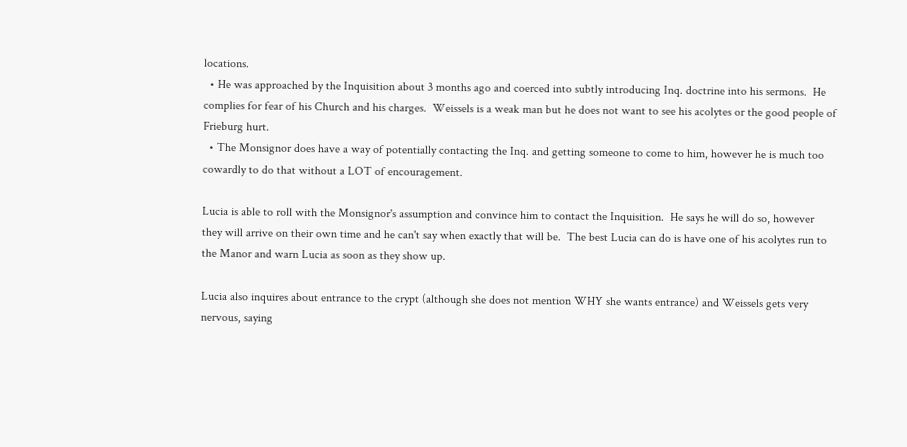locations.
  • He was approached by the Inquisition about 3 months ago and coerced into subtly introducing Inq. doctrine into his sermons.  He complies for fear of his Church and his charges.  Weissels is a weak man but he does not want to see his acolytes or the good people of Frieburg hurt.
  • The Monsignor does have a way of potentially contacting the Inq. and getting someone to come to him, however he is much too cowardly to do that without a LOT of encouragement.

Lucia is able to roll with the Monsignor's assumption and convince him to contact the Inquisition.  He says he will do so, however they will arrive on their own time and he can't say when exactly that will be.  The best Lucia can do is have one of his acolytes run to the Manor and warn Lucia as soon as they show up.

Lucia also inquires about entrance to the crypt (although she does not mention WHY she wants entrance) and Weissels gets very nervous, saying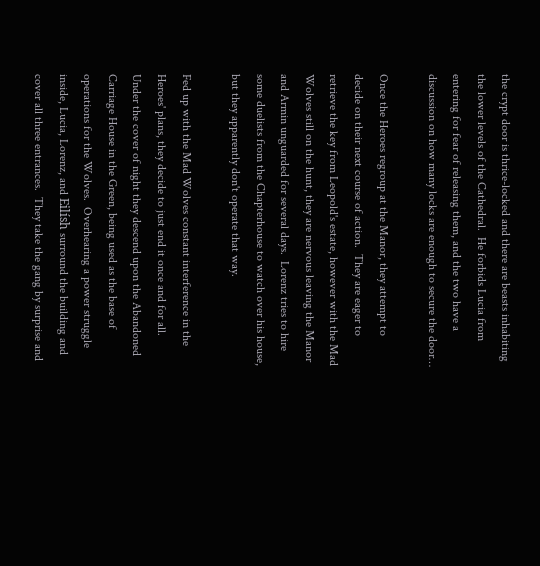the crypt door is thrice-locked and there are beasts inhabiting the lower levels of the Cathedral.  He forbids Lucia from entering for fear of releasing them, and the two have a discussion on how many locks are enough to secure the door…

Once the Heroes regroup at the Manor, they attempt to decide on their next course of action.  They are eager to retrieve the key from Leopold's estate, however with the Mad Wolves still on the hunt, they are nervous leaving the Manor and Armin unguarded for several days.  Lorenz tries to hire some duelists from the Chapterhouse to watch over his house, but they apparently don't operate that way.

Fed up with the Mad Wolves constant interference in the Heroes' plans, they decide to just end it once and for all.  Under the cover of night they descend upon the Abandoned Carriage House in the Green, being used as the base of operations for the Wolves.  Overhearing a power struggle inside, Lucia, Lorenz, and Eilísh surround the building and cover all three entrances.  They take the gang by surprise and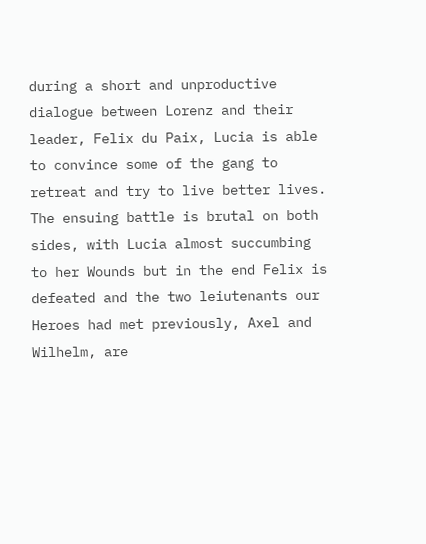during a short and unproductive dialogue between Lorenz and their leader, Felix du Paix, Lucia is able to convince some of the gang to retreat and try to live better lives.  The ensuing battle is brutal on both sides, with Lucia almost succumbing to her Wounds but in the end Felix is defeated and the two leiutenants our Heroes had met previously, Axel and Wilhelm, are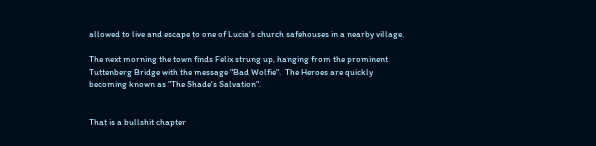allowed to live and escape to one of Lucia's church safehouses in a nearby village.

The next morning the town finds Felix strung up, hanging from the prominent Tuttenberg Bridge with the message "Bad Wolfie".  The Heroes are quickly becoming known as "The Shade's Salvation".


That is a bullshit chapter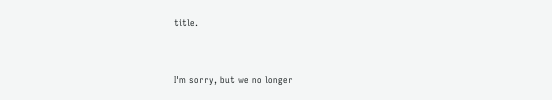title.


I'm sorry, but we no longer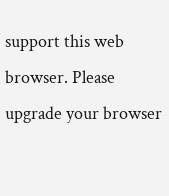support this web browser. Please upgrade your browser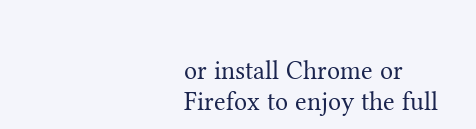or install Chrome or Firefox to enjoy the full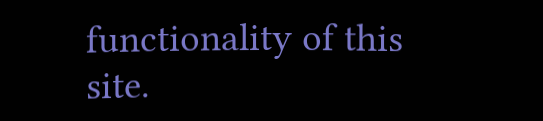functionality of this site.